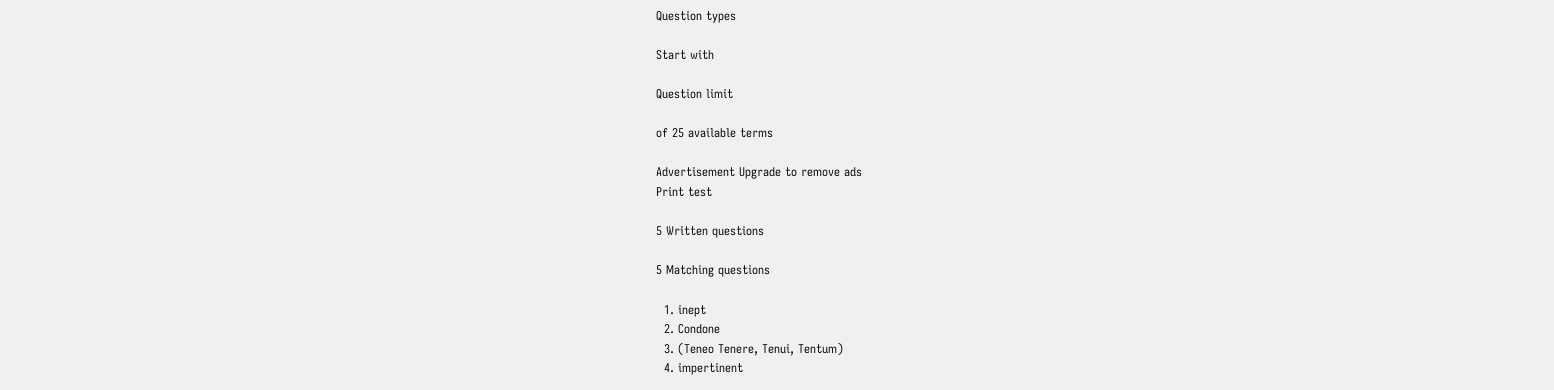Question types

Start with

Question limit

of 25 available terms

Advertisement Upgrade to remove ads
Print test

5 Written questions

5 Matching questions

  1. inept
  2. Condone
  3. (Teneo Tenere, Tenui, Tentum)
  4. impertinent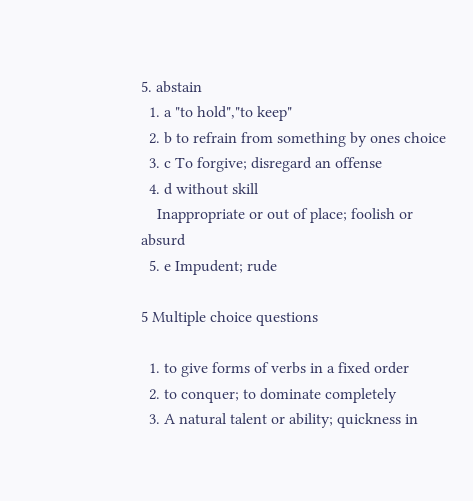5. abstain
  1. a "to hold","to keep"
  2. b to refrain from something by ones choice
  3. c To forgive; disregard an offense
  4. d without skill
    Inappropriate or out of place; foolish or absurd
  5. e Impudent; rude

5 Multiple choice questions

  1. to give forms of verbs in a fixed order
  2. to conquer; to dominate completely
  3. A natural talent or ability; quickness in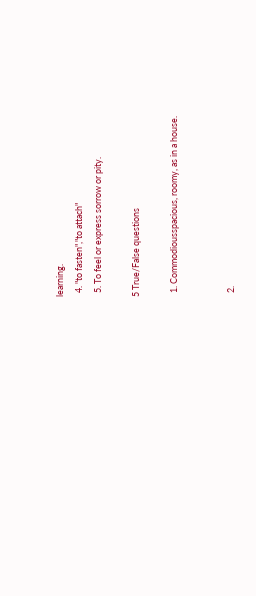learning.
  4. "to fasten","to attach"
  5. To feel or express sorrow or pity.

5 True/False questions

  1. Commodiousspacious, roomy, as in a house.


  2.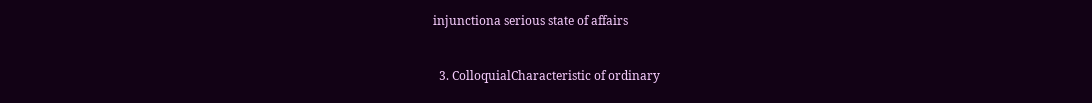injunctiona serious state of affairs


  3. ColloquialCharacteristic of ordinary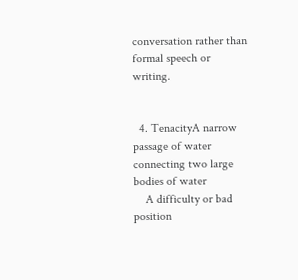conversation rather than formal speech or writing.


  4. TenacityA narrow passage of water connecting two large bodies of water
    A difficulty or bad position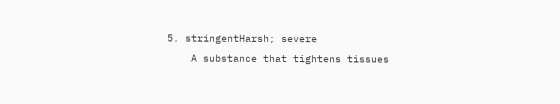5. stringentHarsh; severe
    A substance that tightens tissues